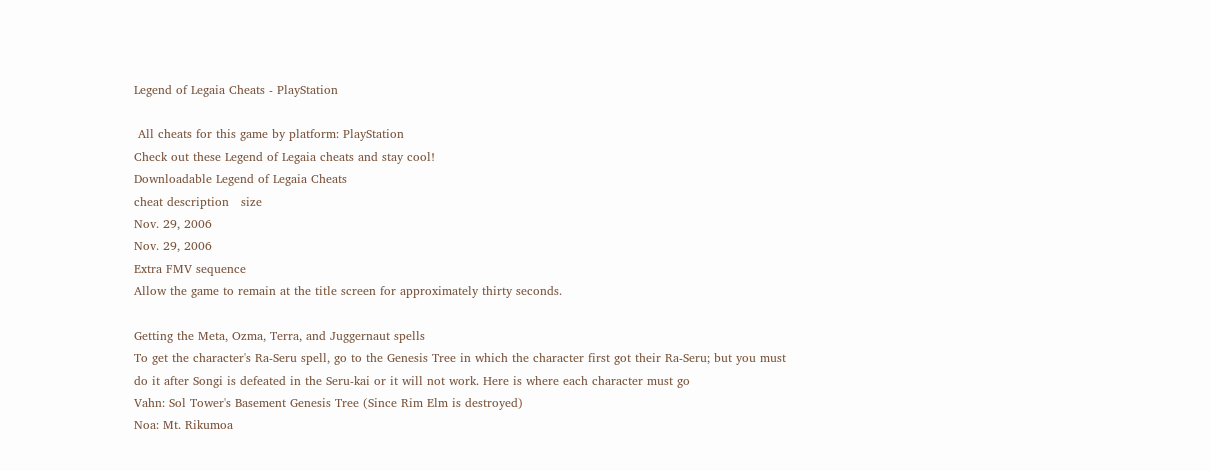Legend of Legaia Cheats - PlayStation

 All cheats for this game by platform: PlayStation
Check out these Legend of Legaia cheats and stay cool!
Downloadable Legend of Legaia Cheats
cheat description   size
Nov. 29, 2006
Nov. 29, 2006
Extra FMV sequence
Allow the game to remain at the title screen for approximately thirty seconds.

Getting the Meta, Ozma, Terra, and Juggernaut spells
To get the character's Ra-Seru spell, go to the Genesis Tree in which the character first got their Ra-Seru; but you must do it after Songi is defeated in the Seru-kai or it will not work. Here is where each character must go
Vahn: Sol Tower's Basement Genesis Tree (Since Rim Elm is destroyed)
Noa: Mt. Rikumoa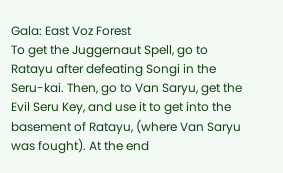Gala: East Voz Forest
To get the Juggernaut Spell, go to Ratayu after defeating Songi in the Seru-kai. Then, go to Van Saryu, get the Evil Seru Key, and use it to get into the basement of Ratayu, (where Van Saryu was fought). At the end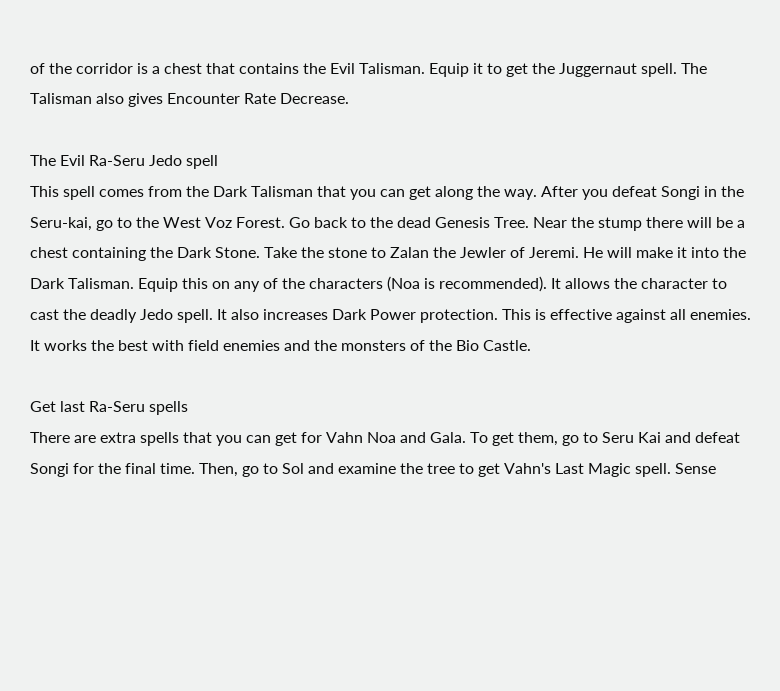of the corridor is a chest that contains the Evil Talisman. Equip it to get the Juggernaut spell. The Talisman also gives Encounter Rate Decrease.

The Evil Ra-Seru Jedo spell
This spell comes from the Dark Talisman that you can get along the way. After you defeat Songi in the Seru-kai, go to the West Voz Forest. Go back to the dead Genesis Tree. Near the stump there will be a chest containing the Dark Stone. Take the stone to Zalan the Jewler of Jeremi. He will make it into the Dark Talisman. Equip this on any of the characters (Noa is recommended). It allows the character to cast the deadly Jedo spell. It also increases Dark Power protection. This is effective against all enemies. It works the best with field enemies and the monsters of the Bio Castle.

Get last Ra-Seru spells
There are extra spells that you can get for Vahn Noa and Gala. To get them, go to Seru Kai and defeat Songi for the final time. Then, go to Sol and examine the tree to get Vahn's Last Magic spell. Sense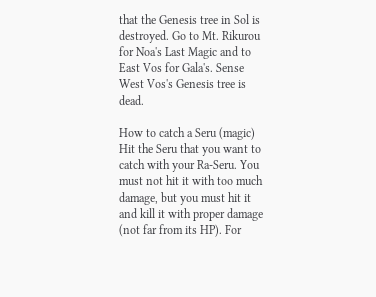that the Genesis tree in Sol is destroyed. Go to Mt. Rikurou for Noa's Last Magic and to East Vos for Gala's. Sense West Vos's Genesis tree is dead.

How to catch a Seru (magic)
Hit the Seru that you want to catch with your Ra-Seru. You must not hit it with too much damage, but you must hit it and kill it with proper damage (not far from its HP). For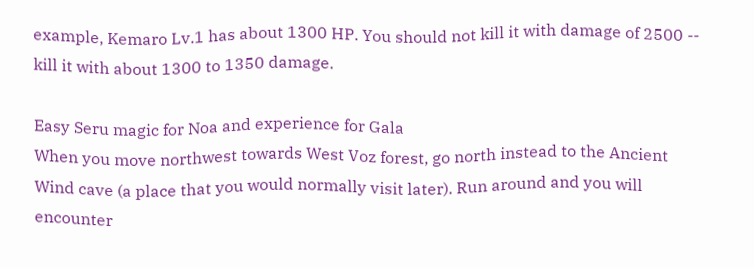example, Kemaro Lv.1 has about 1300 HP. You should not kill it with damage of 2500 -- kill it with about 1300 to 1350 damage.

Easy Seru magic for Noa and experience for Gala
When you move northwest towards West Voz forest, go north instead to the Ancient Wind cave (a place that you would normally visit later). Run around and you will encounter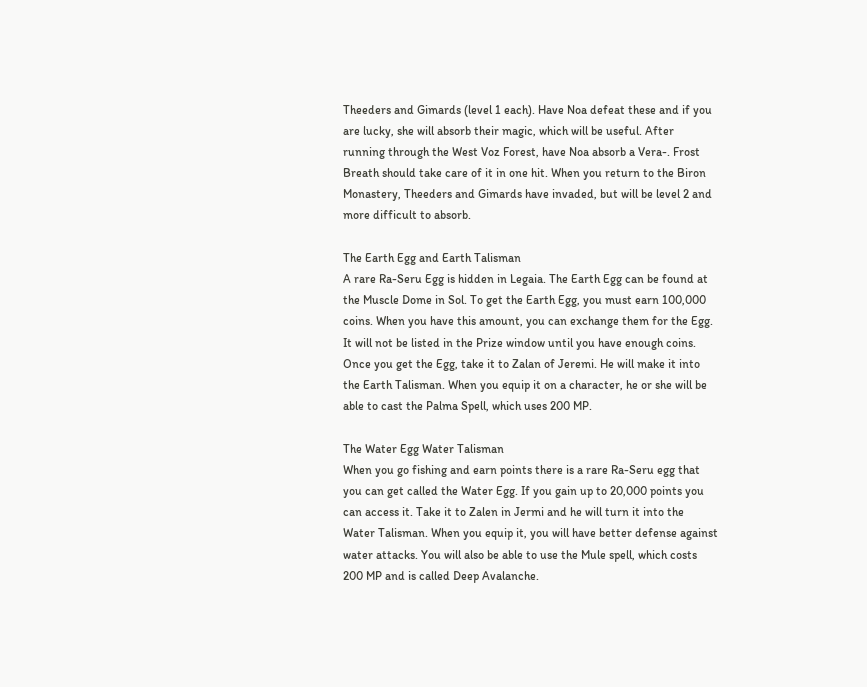Theeders and Gimards (level 1 each). Have Noa defeat these and if you are lucky, she will absorb their magic, which will be useful. After running through the West Voz Forest, have Noa absorb a Vera-. Frost Breath should take care of it in one hit. When you return to the Biron Monastery, Theeders and Gimards have invaded, but will be level 2 and more difficult to absorb.

The Earth Egg and Earth Talisman
A rare Ra-Seru Egg is hidden in Legaia. The Earth Egg can be found at the Muscle Dome in Sol. To get the Earth Egg, you must earn 100,000 coins. When you have this amount, you can exchange them for the Egg. It will not be listed in the Prize window until you have enough coins. Once you get the Egg, take it to Zalan of Jeremi. He will make it into the Earth Talisman. When you equip it on a character, he or she will be able to cast the Palma Spell, which uses 200 MP.

The Water Egg Water Talisman
When you go fishing and earn points there is a rare Ra-Seru egg that you can get called the Water Egg. If you gain up to 20,000 points you can access it. Take it to Zalen in Jermi and he will turn it into the Water Talisman. When you equip it, you will have better defense against water attacks. You will also be able to use the Mule spell, which costs 200 MP and is called Deep Avalanche.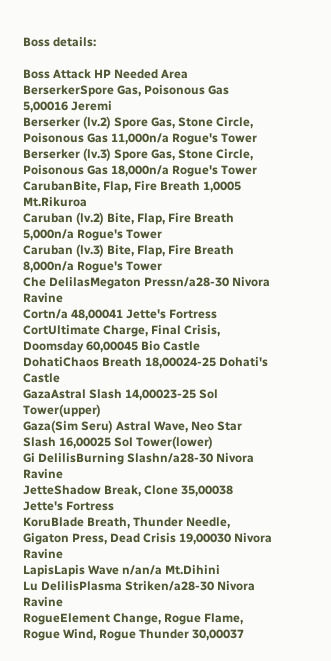Boss details:

Boss Attack HP Needed Area
BerserkerSpore Gas, Poisonous Gas 5,00016 Jeremi
Berserker (lv.2) Spore Gas, Stone Circle, Poisonous Gas 11,000n/a Rogue's Tower
Berserker (lv.3) Spore Gas, Stone Circle, Poisonous Gas 18,000n/a Rogue's Tower
CarubanBite, Flap, Fire Breath 1,0005 Mt.Rikuroa
Caruban (lv.2) Bite, Flap, Fire Breath 5,000n/a Rogue's Tower
Caruban (lv.3) Bite, Flap, Fire Breath 8,000n/a Rogue's Tower
Che DelilasMegaton Pressn/a28-30 Nivora Ravine
Cortn/a 48,00041 Jette's Fortress
CortUltimate Charge, Final Crisis, Doomsday 60,00045 Bio Castle
DohatiChaos Breath 18,00024-25 Dohati's Castle
GazaAstral Slash 14,00023-25 Sol Tower(upper)
Gaza(Sim Seru) Astral Wave, Neo Star Slash 16,00025 Sol Tower(lower)
Gi DelilisBurning Slashn/a28-30 Nivora Ravine
JetteShadow Break, Clone 35,00038 Jette's Fortress
KoruBlade Breath, Thunder Needle, Gigaton Press, Dead Crisis 19,00030 Nivora Ravine
LapisLapis Wave n/an/a Mt.Dihini
Lu DelilisPlasma Striken/a28-30 Nivora Ravine
RogueElement Change, Rogue Flame, Rogue Wind, Rogue Thunder 30,00037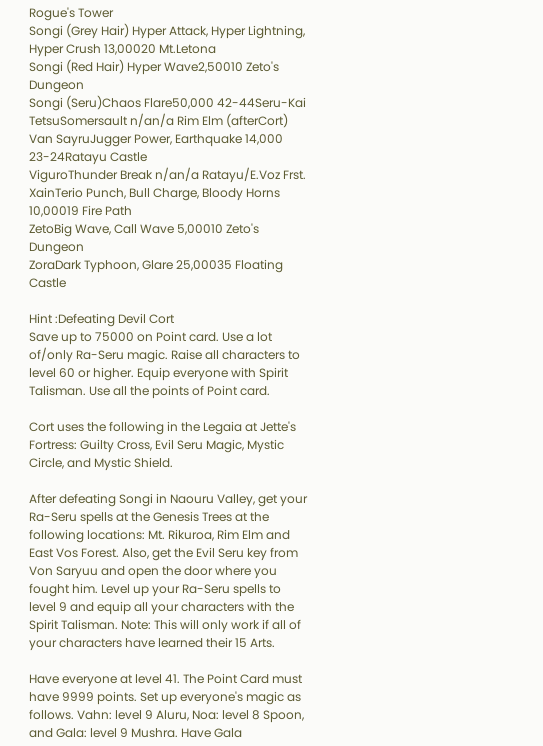Rogue's Tower
Songi (Grey Hair) Hyper Attack, Hyper Lightning, Hyper Crush 13,00020 Mt.Letona
Songi (Red Hair) Hyper Wave2,50010 Zeto's Dungeon
Songi (Seru)Chaos Flare50,000 42-44Seru-Kai
TetsuSomersault n/an/a Rim Elm (afterCort)
Van SayruJugger Power, Earthquake 14,000 23-24Ratayu Castle
ViguroThunder Break n/an/a Ratayu/E.Voz Frst.
XainTerio Punch, Bull Charge, Bloody Horns 10,00019 Fire Path
ZetoBig Wave, Call Wave 5,00010 Zeto's Dungeon
ZoraDark Typhoon, Glare 25,00035 Floating Castle

Hint :Defeating Devil Cort
Save up to 75000 on Point card. Use a lot of/only Ra-Seru magic. Raise all characters to level 60 or higher. Equip everyone with Spirit Talisman. Use all the points of Point card.

Cort uses the following in the Legaia at Jette's Fortress: Guilty Cross, Evil Seru Magic, Mystic Circle, and Mystic Shield.

After defeating Songi in Naouru Valley, get your Ra-Seru spells at the Genesis Trees at the following locations: Mt. Rikuroa, Rim Elm and East Vos Forest. Also, get the Evil Seru key from Von Saryuu and open the door where you fought him. Level up your Ra-Seru spells to level 9 and equip all your characters with the Spirit Talisman. Note: This will only work if all of your characters have learned their 15 Arts.

Have everyone at level 41. The Point Card must have 9999 points. Set up everyone's magic as follows. Vahn: level 9 Aluru, Noa: level 8 Spoon, and Gala: level 9 Mushra. Have Gala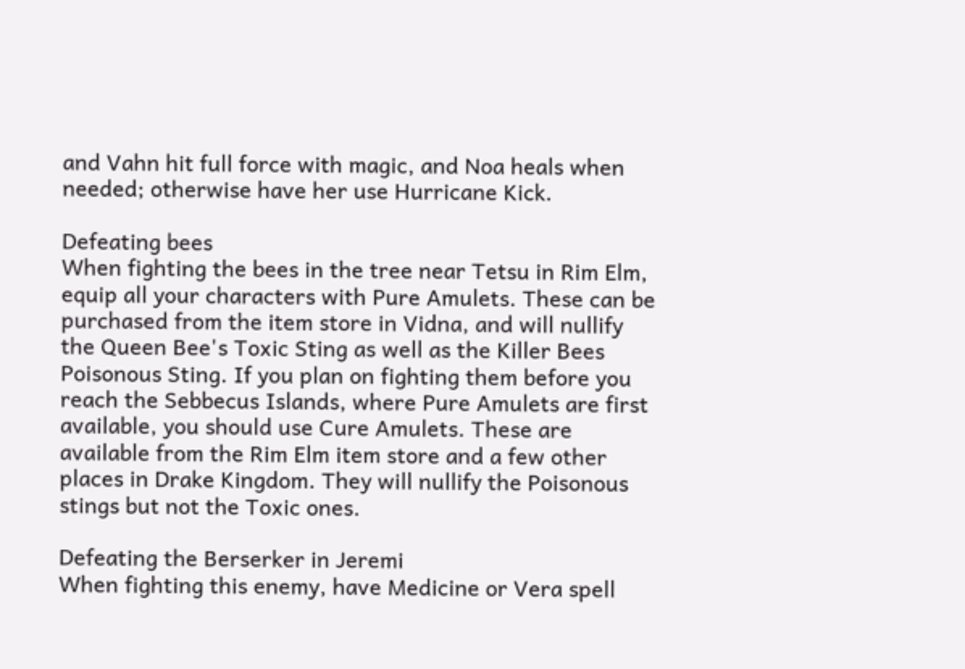and Vahn hit full force with magic, and Noa heals when needed; otherwise have her use Hurricane Kick.

Defeating bees
When fighting the bees in the tree near Tetsu in Rim Elm, equip all your characters with Pure Amulets. These can be purchased from the item store in Vidna, and will nullify the Queen Bee's Toxic Sting as well as the Killer Bees Poisonous Sting. If you plan on fighting them before you reach the Sebbecus Islands, where Pure Amulets are first available, you should use Cure Amulets. These are available from the Rim Elm item store and a few other places in Drake Kingdom. They will nullify the Poisonous stings but not the Toxic ones.

Defeating the Berserker in Jeremi
When fighting this enemy, have Medicine or Vera spell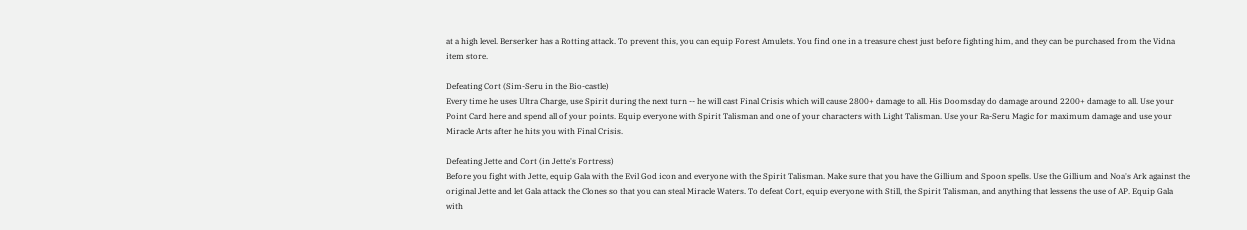at a high level. Berserker has a Rotting attack. To prevent this, you can equip Forest Amulets. You find one in a treasure chest just before fighting him, and they can be purchased from the Vidna item store.

Defeating Cort (Sim-Seru in the Bio-castle)
Every time he uses Ultra Charge, use Spirit during the next turn -- he will cast Final Crisis which will cause 2800+ damage to all. His Doomsday do damage around 2200+ damage to all. Use your Point Card here and spend all of your points. Equip everyone with Spirit Talisman and one of your characters with Light Talisman. Use your Ra-Seru Magic for maximum damage and use your Miracle Arts after he hits you with Final Crisis.

Defeating Jette and Cort (in Jette's Fortress)
Before you fight with Jette, equip Gala with the Evil God icon and everyone with the Spirit Talisman. Make sure that you have the Gillium and Spoon spells. Use the Gillium and Noa's Ark against the original Jette and let Gala attack the Clones so that you can steal Miracle Waters. To defeat Cort, equip everyone with Still, the Spirit Talisman, and anything that lessens the use of AP. Equip Gala with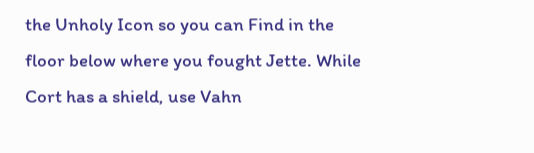the Unholy Icon so you can Find in the floor below where you fought Jette. While Cort has a shield, use Vahn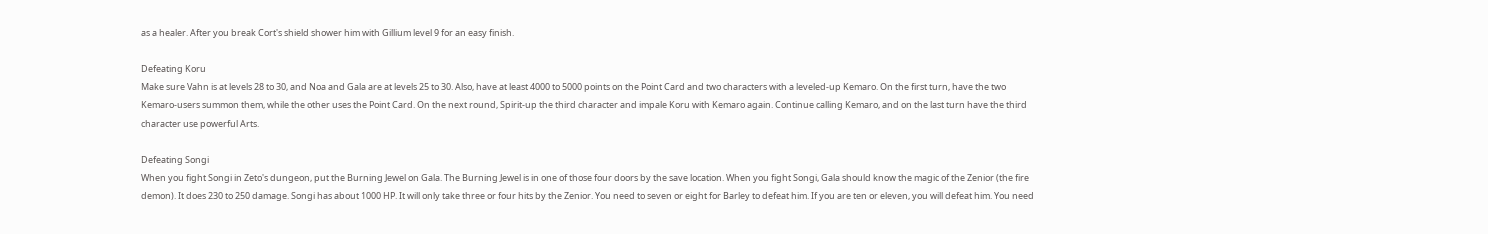as a healer. After you break Cort's shield shower him with Gillium level 9 for an easy finish.

Defeating Koru
Make sure Vahn is at levels 28 to 30, and Noa and Gala are at levels 25 to 30. Also, have at least 4000 to 5000 points on the Point Card and two characters with a leveled-up Kemaro. On the first turn, have the two Kemaro-users summon them, while the other uses the Point Card. On the next round, Spirit-up the third character and impale Koru with Kemaro again. Continue calling Kemaro, and on the last turn have the third character use powerful Arts.

Defeating Songi
When you fight Songi in Zeto's dungeon, put the Burning Jewel on Gala. The Burning Jewel is in one of those four doors by the save location. When you fight Songi, Gala should know the magic of the Zenior (the fire demon). It does 230 to 250 damage. Songi has about 1000 HP. It will only take three or four hits by the Zenior. You need to seven or eight for Barley to defeat him. If you are ten or eleven, you will defeat him. You need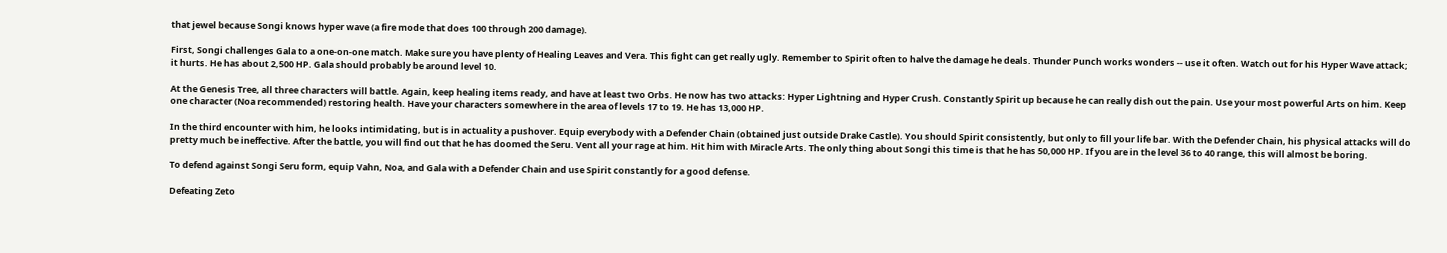that jewel because Songi knows hyper wave (a fire mode that does 100 through 200 damage).

First, Songi challenges Gala to a one-on-one match. Make sure you have plenty of Healing Leaves and Vera. This fight can get really ugly. Remember to Spirit often to halve the damage he deals. Thunder Punch works wonders -- use it often. Watch out for his Hyper Wave attack; it hurts. He has about 2,500 HP. Gala should probably be around level 10.

At the Genesis Tree, all three characters will battle. Again, keep healing items ready, and have at least two Orbs. He now has two attacks: Hyper Lightning and Hyper Crush. Constantly Spirit up because he can really dish out the pain. Use your most powerful Arts on him. Keep one character (Noa recommended) restoring health. Have your characters somewhere in the area of levels 17 to 19. He has 13,000 HP.

In the third encounter with him, he looks intimidating, but is in actuality a pushover. Equip everybody with a Defender Chain (obtained just outside Drake Castle). You should Spirit consistently, but only to fill your life bar. With the Defender Chain, his physical attacks will do pretty much be ineffective. After the battle, you will find out that he has doomed the Seru. Vent all your rage at him. Hit him with Miracle Arts. The only thing about Songi this time is that he has 50,000 HP. If you are in the level 36 to 40 range, this will almost be boring.

To defend against Songi Seru form, equip Vahn, Noa, and Gala with a Defender Chain and use Spirit constantly for a good defense.

Defeating Zeto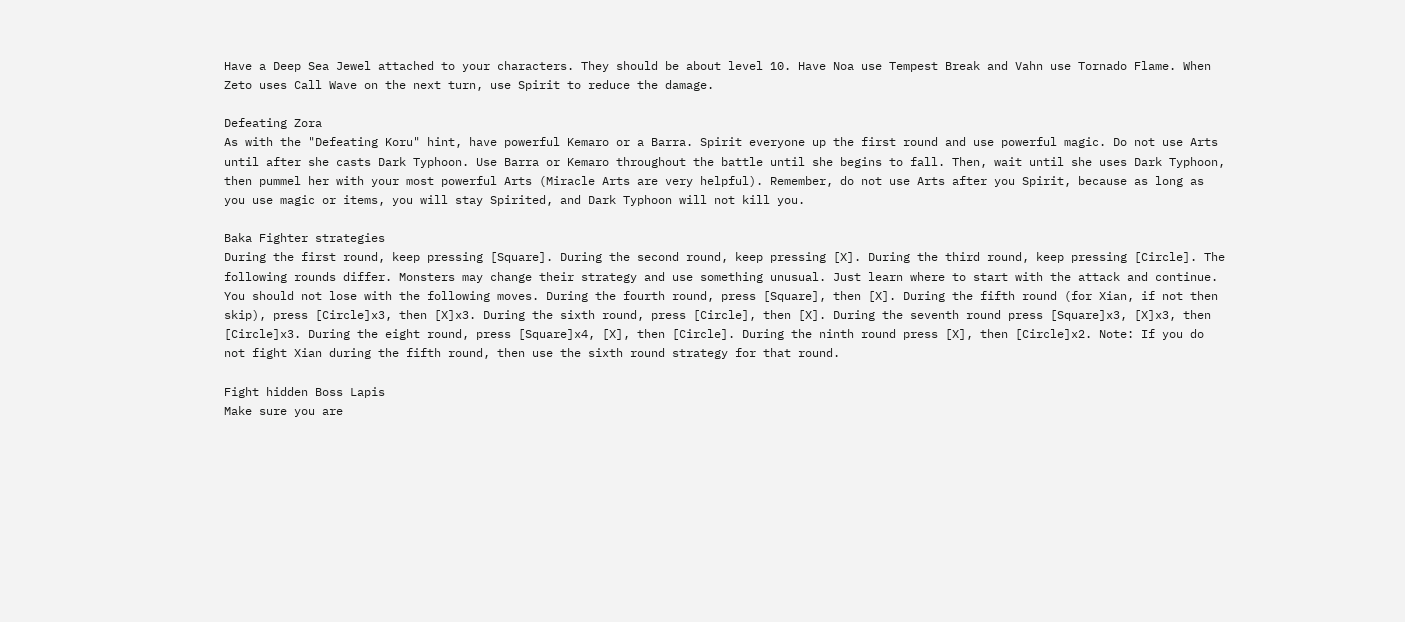Have a Deep Sea Jewel attached to your characters. They should be about level 10. Have Noa use Tempest Break and Vahn use Tornado Flame. When Zeto uses Call Wave on the next turn, use Spirit to reduce the damage.

Defeating Zora
As with the "Defeating Koru" hint, have powerful Kemaro or a Barra. Spirit everyone up the first round and use powerful magic. Do not use Arts until after she casts Dark Typhoon. Use Barra or Kemaro throughout the battle until she begins to fall. Then, wait until she uses Dark Typhoon, then pummel her with your most powerful Arts (Miracle Arts are very helpful). Remember, do not use Arts after you Spirit, because as long as you use magic or items, you will stay Spirited, and Dark Typhoon will not kill you.

Baka Fighter strategies
During the first round, keep pressing [Square]. During the second round, keep pressing [X]. During the third round, keep pressing [Circle]. The following rounds differ. Monsters may change their strategy and use something unusual. Just learn where to start with the attack and continue. You should not lose with the following moves. During the fourth round, press [Square], then [X]. During the fifth round (for Xian, if not then skip), press [Circle]x3, then [X]x3. During the sixth round, press [Circle], then [X]. During the seventh round press [Square]x3, [X]x3, then [Circle]x3. During the eight round, press [Square]x4, [X], then [Circle]. During the ninth round press [X], then [Circle]x2. Note: If you do not fight Xian during the fifth round, then use the sixth round strategy for that round.

Fight hidden Boss Lapis
Make sure you are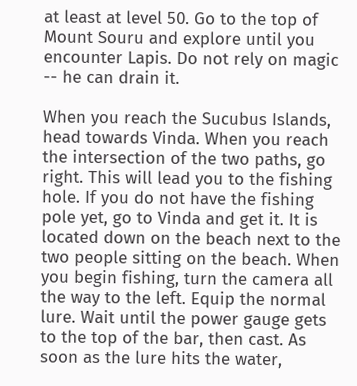at least at level 50. Go to the top of Mount Souru and explore until you encounter Lapis. Do not rely on magic -- he can drain it.

When you reach the Sucubus Islands, head towards Vinda. When you reach the intersection of the two paths, go right. This will lead you to the fishing hole. If you do not have the fishing pole yet, go to Vinda and get it. It is located down on the beach next to the two people sitting on the beach. When you begin fishing, turn the camera all the way to the left. Equip the normal lure. Wait until the power gauge gets to the top of the bar, then cast. As soon as the lure hits the water,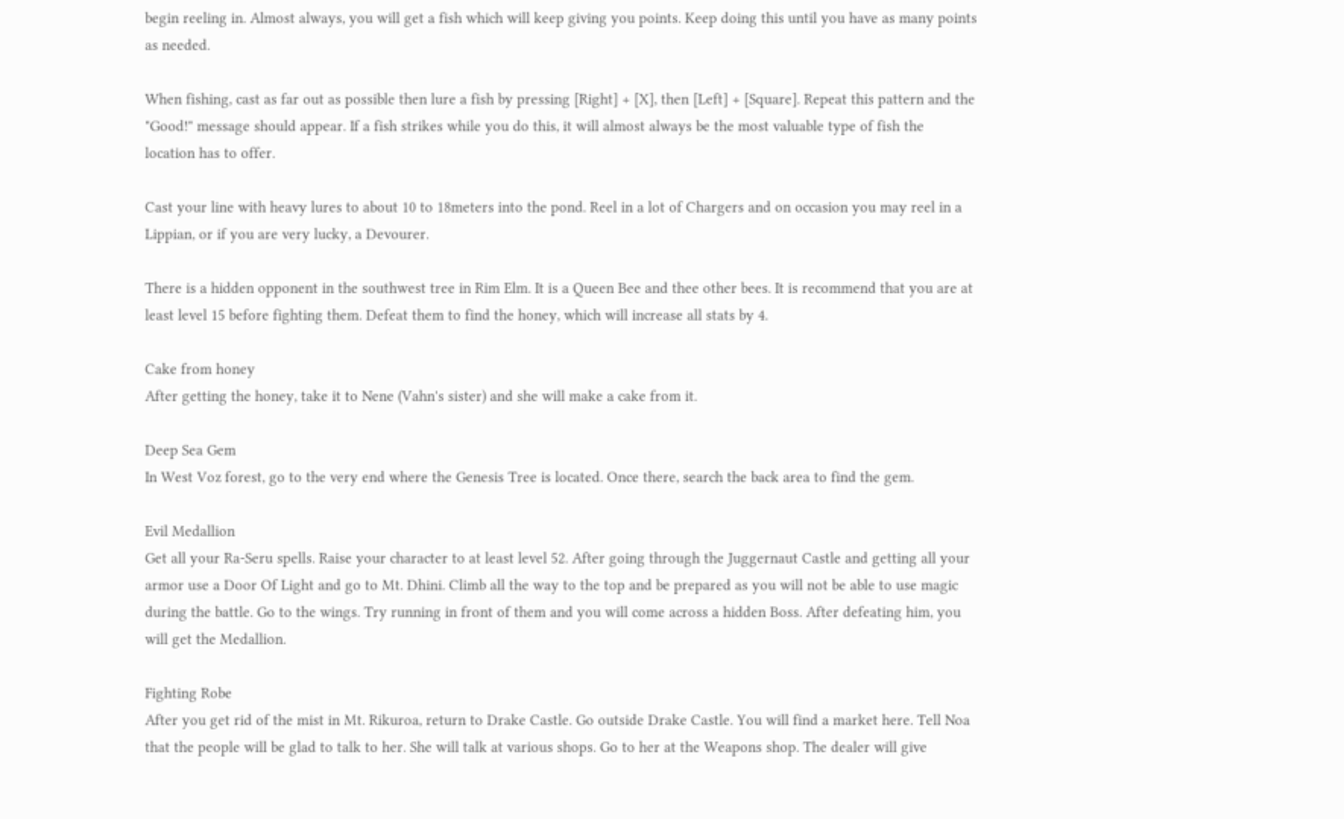begin reeling in. Almost always, you will get a fish which will keep giving you points. Keep doing this until you have as many points as needed.

When fishing, cast as far out as possible then lure a fish by pressing [Right] + [X], then [Left] + [Square]. Repeat this pattern and the "Good!" message should appear. If a fish strikes while you do this, it will almost always be the most valuable type of fish the location has to offer.

Cast your line with heavy lures to about 10 to 18meters into the pond. Reel in a lot of Chargers and on occasion you may reel in a Lippian, or if you are very lucky, a Devourer.

There is a hidden opponent in the southwest tree in Rim Elm. It is a Queen Bee and thee other bees. It is recommend that you are at least level 15 before fighting them. Defeat them to find the honey, which will increase all stats by 4.

Cake from honey
After getting the honey, take it to Nene (Vahn's sister) and she will make a cake from it.

Deep Sea Gem
In West Voz forest, go to the very end where the Genesis Tree is located. Once there, search the back area to find the gem.

Evil Medallion
Get all your Ra-Seru spells. Raise your character to at least level 52. After going through the Juggernaut Castle and getting all your armor use a Door Of Light and go to Mt. Dhini. Climb all the way to the top and be prepared as you will not be able to use magic during the battle. Go to the wings. Try running in front of them and you will come across a hidden Boss. After defeating him, you will get the Medallion.

Fighting Robe
After you get rid of the mist in Mt. Rikuroa, return to Drake Castle. Go outside Drake Castle. You will find a market here. Tell Noa that the people will be glad to talk to her. She will talk at various shops. Go to her at the Weapons shop. The dealer will give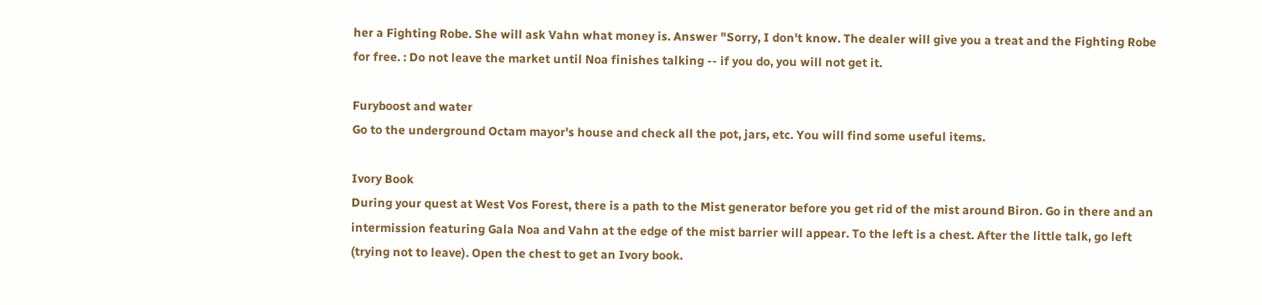her a Fighting Robe. She will ask Vahn what money is. Answer "Sorry, I don't know. The dealer will give you a treat and the Fighting Robe for free. : Do not leave the market until Noa finishes talking -- if you do, you will not get it.

Furyboost and water
Go to the underground Octam mayor's house and check all the pot, jars, etc. You will find some useful items.

Ivory Book
During your quest at West Vos Forest, there is a path to the Mist generator before you get rid of the mist around Biron. Go in there and an intermission featuring Gala Noa and Vahn at the edge of the mist barrier will appear. To the left is a chest. After the little talk, go left (trying not to leave). Open the chest to get an Ivory book.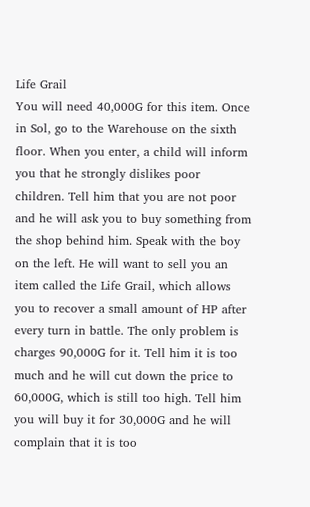Life Grail
You will need 40,000G for this item. Once in Sol, go to the Warehouse on the sixth floor. When you enter, a child will inform you that he strongly dislikes poor children. Tell him that you are not poor and he will ask you to buy something from the shop behind him. Speak with the boy on the left. He will want to sell you an item called the Life Grail, which allows you to recover a small amount of HP after every turn in battle. The only problem is charges 90,000G for it. Tell him it is too much and he will cut down the price to 60,000G, which is still too high. Tell him you will buy it for 30,000G and he will complain that it is too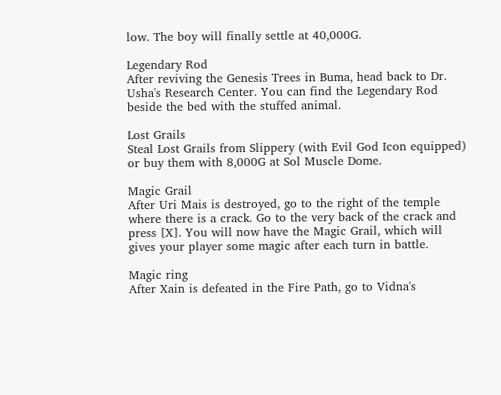low. The boy will finally settle at 40,000G.

Legendary Rod
After reviving the Genesis Trees in Buma, head back to Dr. Usha's Research Center. You can find the Legendary Rod beside the bed with the stuffed animal.

Lost Grails
Steal Lost Grails from Slippery (with Evil God Icon equipped) or buy them with 8,000G at Sol Muscle Dome.

Magic Grail
After Uri Mais is destroyed, go to the right of the temple where there is a crack. Go to the very back of the crack and press [X]. You will now have the Magic Grail, which will gives your player some magic after each turn in battle.

Magic ring
After Xain is defeated in the Fire Path, go to Vidna's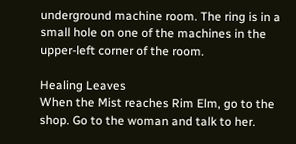underground machine room. The ring is in a small hole on one of the machines in the upper-left corner of the room.

Healing Leaves
When the Mist reaches Rim Elm, go to the shop. Go to the woman and talk to her.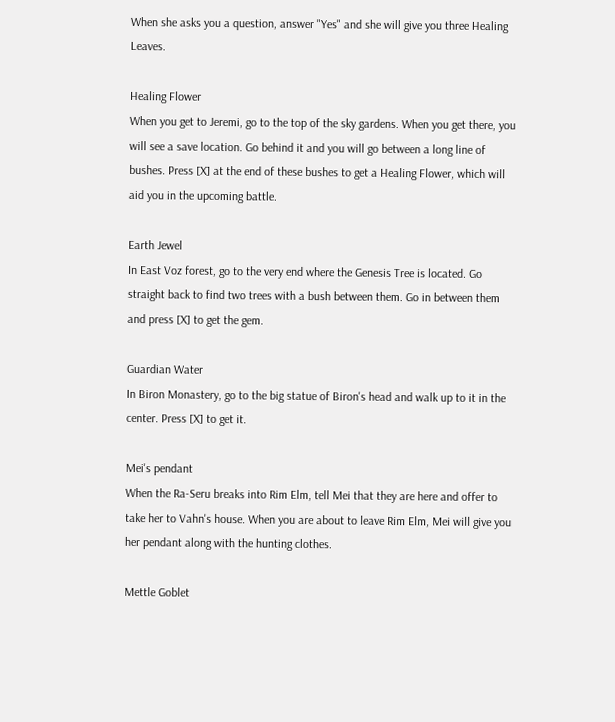When she asks you a question, answer "Yes" and she will give you three Healing Leaves.

Healing Flower
When you get to Jeremi, go to the top of the sky gardens. When you get there, you will see a save location. Go behind it and you will go between a long line of bushes. Press [X] at the end of these bushes to get a Healing Flower, which will aid you in the upcoming battle.

Earth Jewel
In East Voz forest, go to the very end where the Genesis Tree is located. Go straight back to find two trees with a bush between them. Go in between them and press [X] to get the gem.

Guardian Water
In Biron Monastery, go to the big statue of Biron's head and walk up to it in the center. Press [X] to get it.

Mei's pendant
When the Ra-Seru breaks into Rim Elm, tell Mei that they are here and offer to take her to Vahn's house. When you are about to leave Rim Elm, Mei will give you her pendant along with the hunting clothes.

Mettle Goblet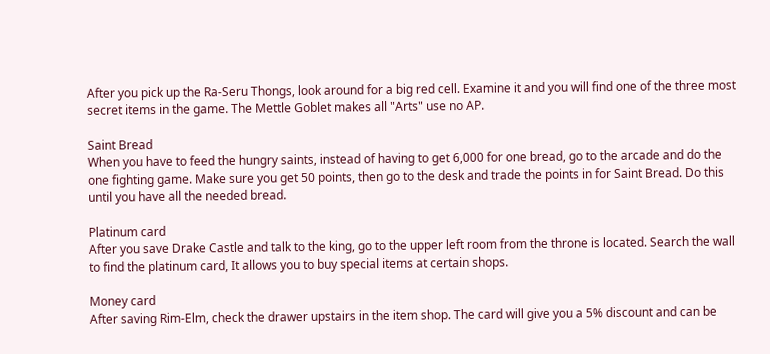After you pick up the Ra-Seru Thongs, look around for a big red cell. Examine it and you will find one of the three most secret items in the game. The Mettle Goblet makes all "Arts" use no AP.

Saint Bread
When you have to feed the hungry saints, instead of having to get 6,000 for one bread, go to the arcade and do the one fighting game. Make sure you get 50 points, then go to the desk and trade the points in for Saint Bread. Do this until you have all the needed bread.

Platinum card
After you save Drake Castle and talk to the king, go to the upper left room from the throne is located. Search the wall to find the platinum card, It allows you to buy special items at certain shops.

Money card
After saving Rim-Elm, check the drawer upstairs in the item shop. The card will give you a 5% discount and can be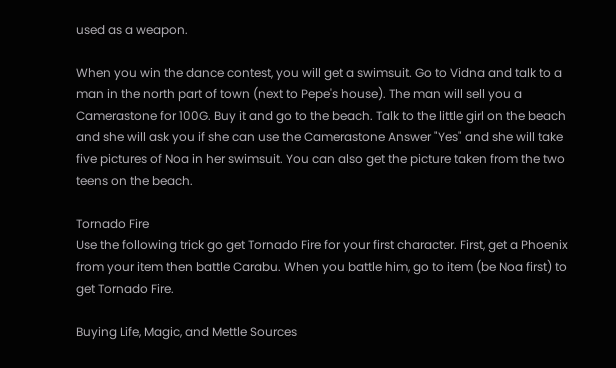used as a weapon.

When you win the dance contest, you will get a swimsuit. Go to Vidna and talk to a man in the north part of town (next to Pepe's house). The man will sell you a Camerastone for 100G. Buy it and go to the beach. Talk to the little girl on the beach and she will ask you if she can use the Camerastone Answer "Yes" and she will take five pictures of Noa in her swimsuit. You can also get the picture taken from the two teens on the beach.

Tornado Fire
Use the following trick go get Tornado Fire for your first character. First, get a Phoenix from your item then battle Carabu. When you battle him, go to item (be Noa first) to get Tornado Fire.

Buying Life, Magic, and Mettle Sources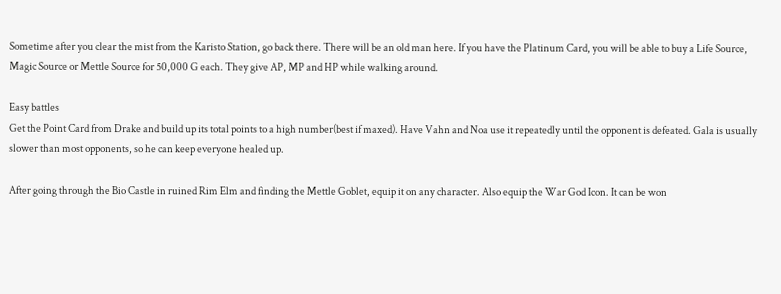Sometime after you clear the mist from the Karisto Station, go back there. There will be an old man here. If you have the Platinum Card, you will be able to buy a Life Source, Magic Source or Mettle Source for 50,000 G each. They give AP, MP and HP while walking around.

Easy battles
Get the Point Card from Drake and build up its total points to a high number(best if maxed). Have Vahn and Noa use it repeatedly until the opponent is defeated. Gala is usually slower than most opponents, so he can keep everyone healed up.

After going through the Bio Castle in ruined Rim Elm and finding the Mettle Goblet, equip it on any character. Also equip the War God Icon. It can be won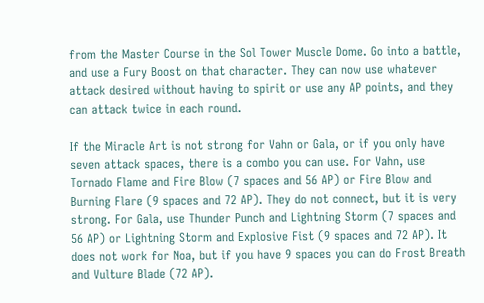from the Master Course in the Sol Tower Muscle Dome. Go into a battle, and use a Fury Boost on that character. They can now use whatever attack desired without having to spirit or use any AP points, and they can attack twice in each round.

If the Miracle Art is not strong for Vahn or Gala, or if you only have seven attack spaces, there is a combo you can use. For Vahn, use Tornado Flame and Fire Blow (7 spaces and 56 AP) or Fire Blow and Burning Flare (9 spaces and 72 AP). They do not connect, but it is very strong. For Gala, use Thunder Punch and Lightning Storm (7 spaces and 56 AP) or Lightning Storm and Explosive Fist (9 spaces and 72 AP). It does not work for Noa, but if you have 9 spaces you can do Frost Breath and Vulture Blade (72 AP).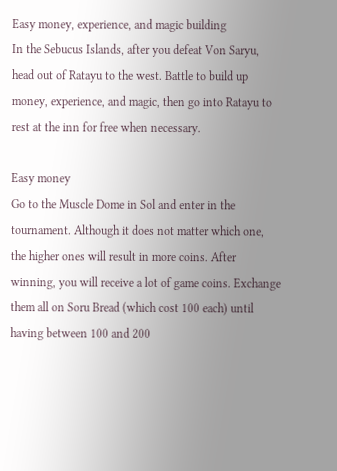Easy money, experience, and magic building
In the Sebucus Islands, after you defeat Von Saryu, head out of Ratayu to the west. Battle to build up money, experience, and magic, then go into Ratayu to rest at the inn for free when necessary.

Easy money
Go to the Muscle Dome in Sol and enter in the tournament. Although it does not matter which one, the higher ones will result in more coins. After winning, you will receive a lot of game coins. Exchange them all on Soru Bread (which cost 100 each) until having between 100 and 200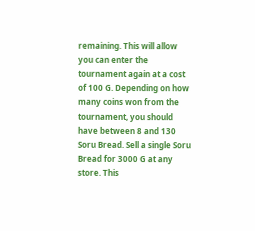remaining. This will allow you can enter the tournament again at a cost of 100 G. Depending on how many coins won from the tournament, you should have between 8 and 130 Soru Bread. Sell a single Soru Bread for 3000 G at any store. This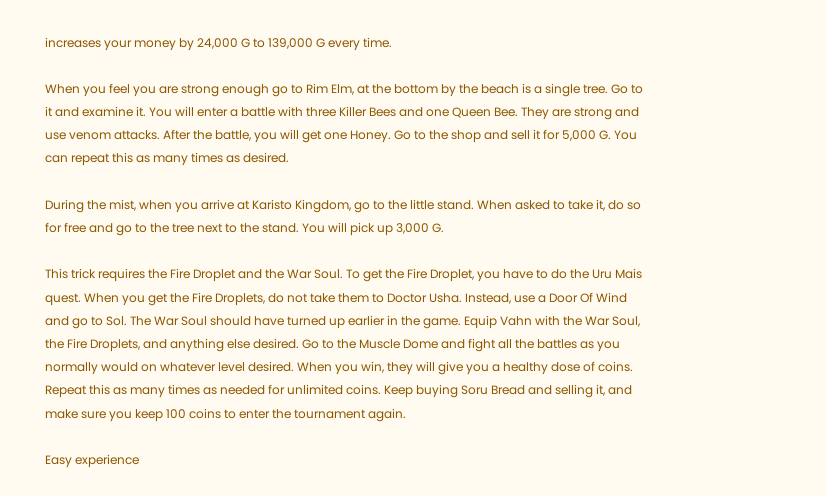increases your money by 24,000 G to 139,000 G every time.

When you feel you are strong enough go to Rim Elm, at the bottom by the beach is a single tree. Go to it and examine it. You will enter a battle with three Killer Bees and one Queen Bee. They are strong and use venom attacks. After the battle, you will get one Honey. Go to the shop and sell it for 5,000 G. You can repeat this as many times as desired.

During the mist, when you arrive at Karisto Kingdom, go to the little stand. When asked to take it, do so for free and go to the tree next to the stand. You will pick up 3,000 G.

This trick requires the Fire Droplet and the War Soul. To get the Fire Droplet, you have to do the Uru Mais quest. When you get the Fire Droplets, do not take them to Doctor Usha. Instead, use a Door Of Wind and go to Sol. The War Soul should have turned up earlier in the game. Equip Vahn with the War Soul, the Fire Droplets, and anything else desired. Go to the Muscle Dome and fight all the battles as you normally would on whatever level desired. When you win, they will give you a healthy dose of coins. Repeat this as many times as needed for unlimited coins. Keep buying Soru Bread and selling it, and make sure you keep 100 coins to enter the tournament again.

Easy experience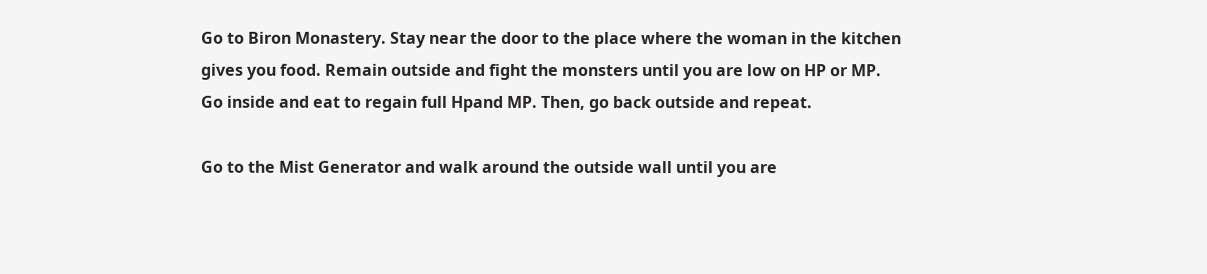Go to Biron Monastery. Stay near the door to the place where the woman in the kitchen gives you food. Remain outside and fight the monsters until you are low on HP or MP. Go inside and eat to regain full Hpand MP. Then, go back outside and repeat.

Go to the Mist Generator and walk around the outside wall until you are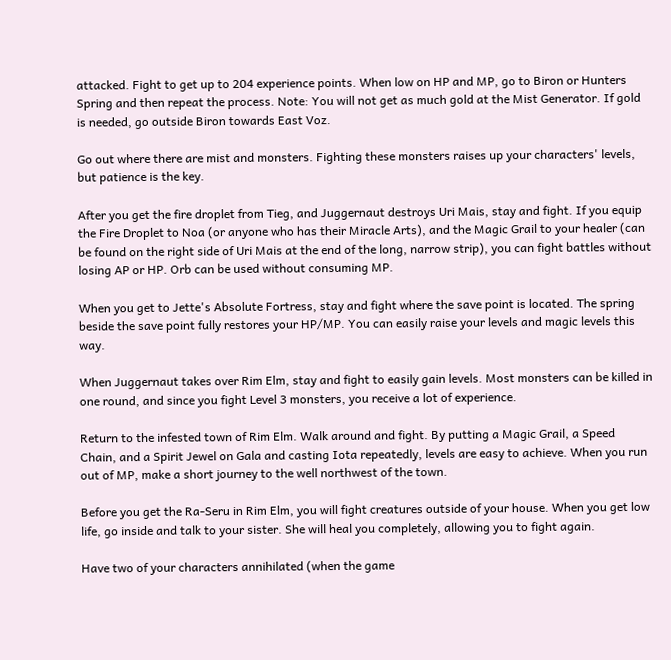attacked. Fight to get up to 204 experience points. When low on HP and MP, go to Biron or Hunters Spring and then repeat the process. Note: You will not get as much gold at the Mist Generator. If gold is needed, go outside Biron towards East Voz.

Go out where there are mist and monsters. Fighting these monsters raises up your characters' levels, but patience is the key.

After you get the fire droplet from Tieg, and Juggernaut destroys Uri Mais, stay and fight. If you equip the Fire Droplet to Noa (or anyone who has their Miracle Arts), and the Magic Grail to your healer (can be found on the right side of Uri Mais at the end of the long, narrow strip), you can fight battles without losing AP or HP. Orb can be used without consuming MP.

When you get to Jette's Absolute Fortress, stay and fight where the save point is located. The spring beside the save point fully restores your HP/MP. You can easily raise your levels and magic levels this way.

When Juggernaut takes over Rim Elm, stay and fight to easily gain levels. Most monsters can be killed in one round, and since you fight Level 3 monsters, you receive a lot of experience.

Return to the infested town of Rim Elm. Walk around and fight. By putting a Magic Grail, a Speed Chain, and a Spirit Jewel on Gala and casting Iota repeatedly, levels are easy to achieve. When you run out of MP, make a short journey to the well northwest of the town.

Before you get the Ra-Seru in Rim Elm, you will fight creatures outside of your house. When you get low life, go inside and talk to your sister. She will heal you completely, allowing you to fight again.

Have two of your characters annihilated (when the game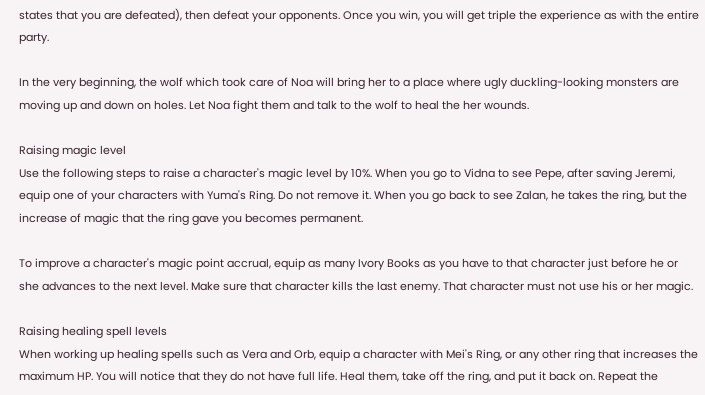states that you are defeated), then defeat your opponents. Once you win, you will get triple the experience as with the entire party.

In the very beginning, the wolf which took care of Noa will bring her to a place where ugly duckling-looking monsters are moving up and down on holes. Let Noa fight them and talk to the wolf to heal the her wounds.

Raising magic level
Use the following steps to raise a character's magic level by 10%. When you go to Vidna to see Pepe, after saving Jeremi, equip one of your characters with Yuma's Ring. Do not remove it. When you go back to see Zalan, he takes the ring, but the increase of magic that the ring gave you becomes permanent.

To improve a character's magic point accrual, equip as many Ivory Books as you have to that character just before he or she advances to the next level. Make sure that character kills the last enemy. That character must not use his or her magic.

Raising healing spell levels
When working up healing spells such as Vera and Orb, equip a character with Mei's Ring, or any other ring that increases the maximum HP. You will notice that they do not have full life. Heal them, take off the ring, and put it back on. Repeat the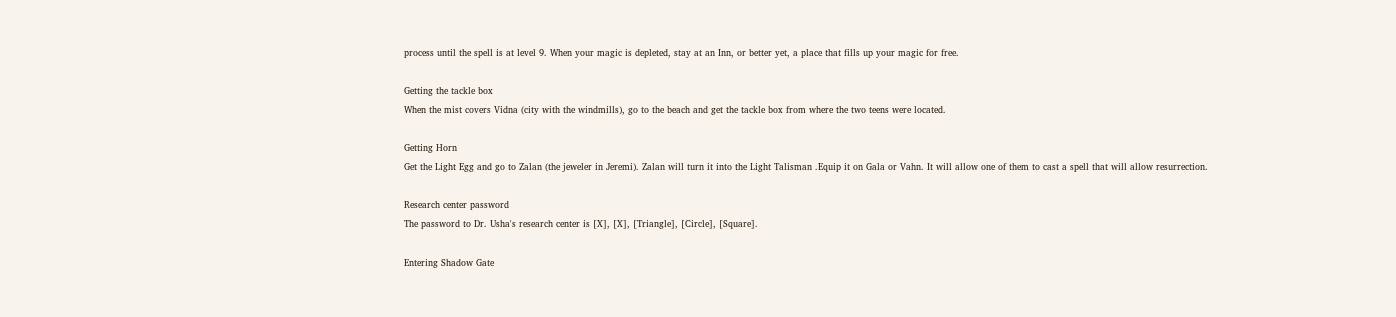process until the spell is at level 9. When your magic is depleted, stay at an Inn, or better yet, a place that fills up your magic for free.

Getting the tackle box
When the mist covers Vidna (city with the windmills), go to the beach and get the tackle box from where the two teens were located.

Getting Horn
Get the Light Egg and go to Zalan (the jeweler in Jeremi). Zalan will turn it into the Light Talisman .Equip it on Gala or Vahn. It will allow one of them to cast a spell that will allow resurrection.

Research center password
The password to Dr. Usha's research center is [X], [X], [Triangle], [Circle], [Square].

Entering Shadow Gate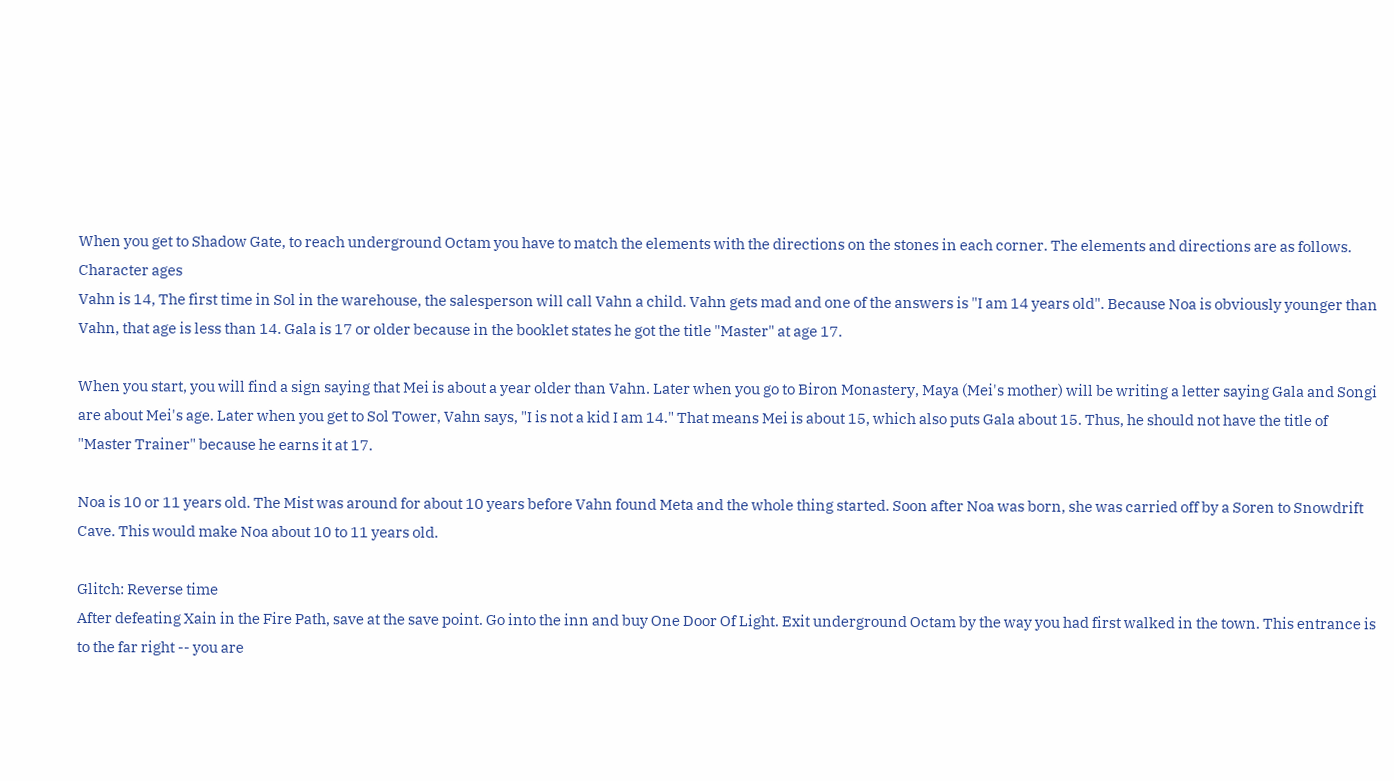When you get to Shadow Gate, to reach underground Octam you have to match the elements with the directions on the stones in each corner. The elements and directions are as follows.
Character ages
Vahn is 14, The first time in Sol in the warehouse, the salesperson will call Vahn a child. Vahn gets mad and one of the answers is "I am 14 years old". Because Noa is obviously younger than Vahn, that age is less than 14. Gala is 17 or older because in the booklet states he got the title "Master" at age 17.

When you start, you will find a sign saying that Mei is about a year older than Vahn. Later when you go to Biron Monastery, Maya (Mei's mother) will be writing a letter saying Gala and Songi are about Mei's age. Later when you get to Sol Tower, Vahn says, "I is not a kid I am 14." That means Mei is about 15, which also puts Gala about 15. Thus, he should not have the title of "Master Trainer" because he earns it at 17.

Noa is 10 or 11 years old. The Mist was around for about 10 years before Vahn found Meta and the whole thing started. Soon after Noa was born, she was carried off by a Soren to Snowdrift Cave. This would make Noa about 10 to 11 years old.

Glitch: Reverse time
After defeating Xain in the Fire Path, save at the save point. Go into the inn and buy One Door Of Light. Exit underground Octam by the way you had first walked in the town. This entrance is to the far right -- you are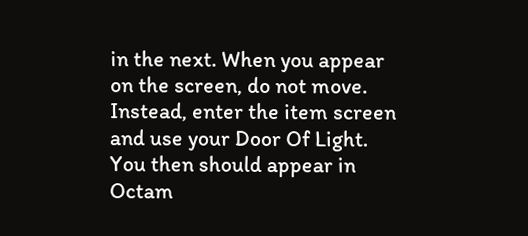in the next. When you appear on the screen, do not move. Instead, enter the item screen and use your Door Of Light. You then should appear in Octam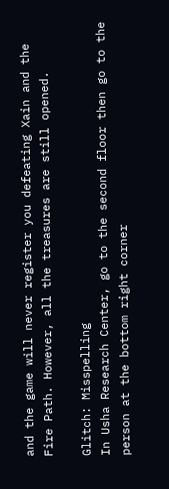and the game will never register you defeating Xain and the Fire Path. However, all the treasures are still opened.

Glitch: Misspelling
In Usha Research Center, go to the second floor then go to the person at the bottom right corner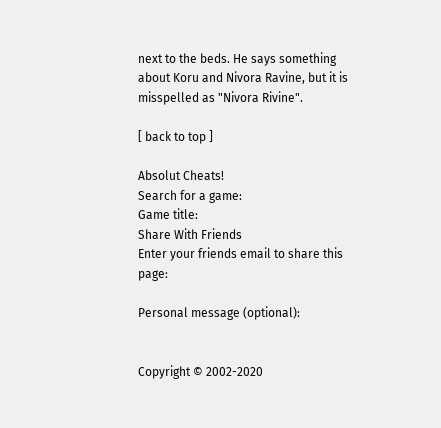next to the beds. He says something about Koru and Nivora Ravine, but it is misspelled as "Nivora Rivine".

[ back to top ]

Absolut Cheats!
Search for a game:
Game title:
Share With Friends
Enter your friends email to share this page:

Personal message (optional):


Copyright © 2002-2020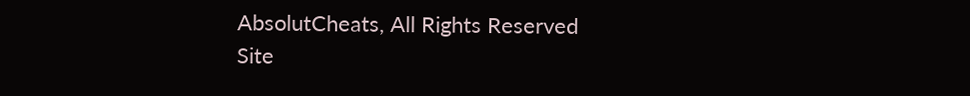AbsolutCheats, All Rights Reserved
Site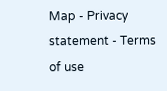Map - Privacy statement - Terms of use